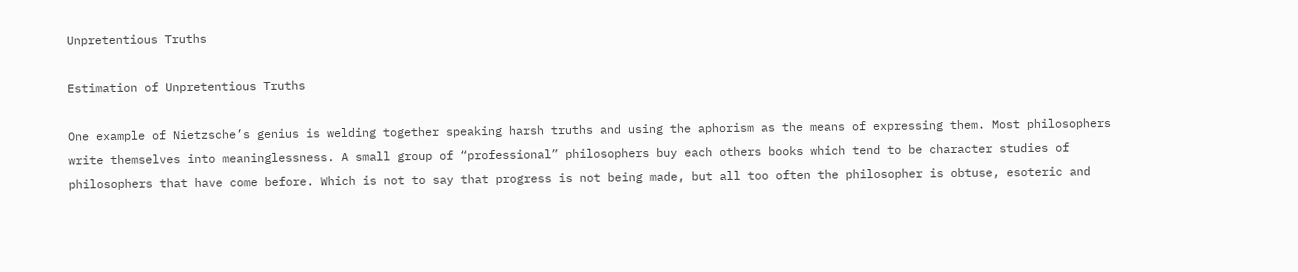Unpretentious Truths

Estimation of Unpretentious Truths

One example of Nietzsche’s genius is welding together speaking harsh truths and using the aphorism as the means of expressing them. Most philosophers write themselves into meaninglessness. A small group of “professional” philosophers buy each others books which tend to be character studies of philosophers that have come before. Which is not to say that progress is not being made, but all too often the philosopher is obtuse, esoteric and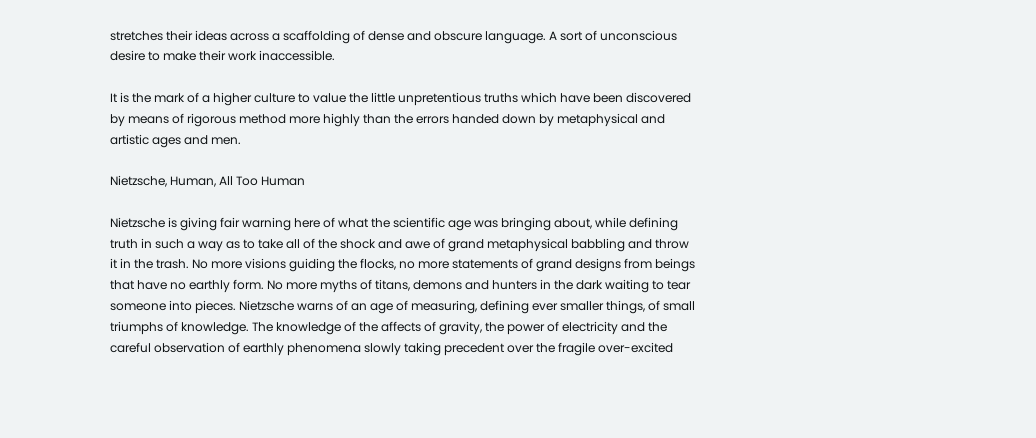stretches their ideas across a scaffolding of dense and obscure language. A sort of unconscious desire to make their work inaccessible.

It is the mark of a higher culture to value the little unpretentious truths which have been discovered by means of rigorous method more highly than the errors handed down by metaphysical and artistic ages and men.

Nietzsche, Human, All Too Human

Nietzsche is giving fair warning here of what the scientific age was bringing about, while defining truth in such a way as to take all of the shock and awe of grand metaphysical babbling and throw it in the trash. No more visions guiding the flocks, no more statements of grand designs from beings that have no earthly form. No more myths of titans, demons and hunters in the dark waiting to tear someone into pieces. Nietzsche warns of an age of measuring, defining ever smaller things, of small triumphs of knowledge. The knowledge of the affects of gravity, the power of electricity and the careful observation of earthly phenomena slowly taking precedent over the fragile over-excited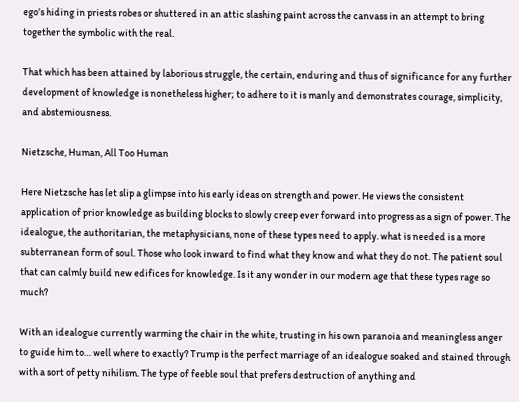ego’s hiding in priests robes or shuttered in an attic slashing paint across the canvass in an attempt to bring together the symbolic with the real.

That which has been attained by laborious struggle, the certain, enduring and thus of significance for any further development of knowledge is nonetheless higher; to adhere to it is manly and demonstrates courage, simplicity, and abstemiousness.

Nietzsche, Human, All Too Human

Here Nietzsche has let slip a glimpse into his early ideas on strength and power. He views the consistent application of prior knowledge as building blocks to slowly creep ever forward into progress as a sign of power. The idealogue, the authoritarian, the metaphysicians, none of these types need to apply. what is needed is a more subterranean form of soul. Those who look inward to find what they know and what they do not. The patient soul that can calmly build new edifices for knowledge. Is it any wonder in our modern age that these types rage so much?

With an idealogue currently warming the chair in the white, trusting in his own paranoia and meaningless anger to guide him to… well where to exactly? Trump is the perfect marriage of an idealogue soaked and stained through with a sort of petty nihilism. The type of feeble soul that prefers destruction of anything and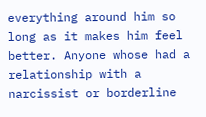everything around him so long as it makes him feel better. Anyone whose had a relationship with a narcissist or borderline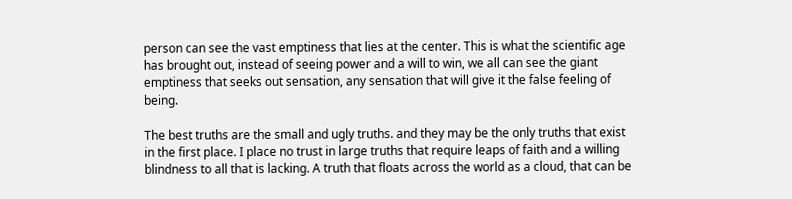person can see the vast emptiness that lies at the center. This is what the scientific age has brought out, instead of seeing power and a will to win, we all can see the giant emptiness that seeks out sensation, any sensation that will give it the false feeling of being.

The best truths are the small and ugly truths. and they may be the only truths that exist in the first place. I place no trust in large truths that require leaps of faith and a willing blindness to all that is lacking. A truth that floats across the world as a cloud, that can be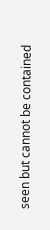seen but cannot be contained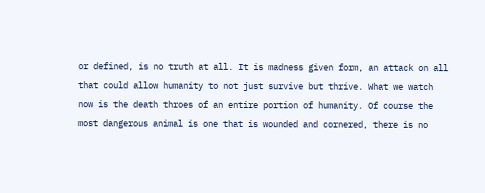or defined, is no truth at all. It is madness given form, an attack on all that could allow humanity to not just survive but thrive. What we watch now is the death throes of an entire portion of humanity. Of course the most dangerous animal is one that is wounded and cornered, there is no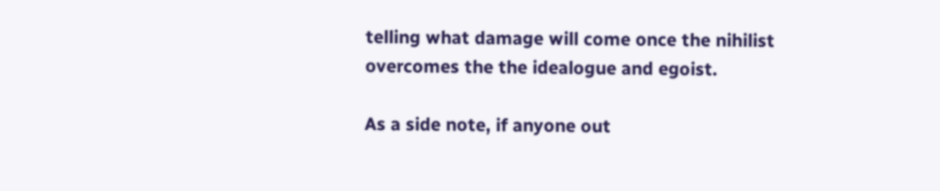telling what damage will come once the nihilist overcomes the the idealogue and egoist.

As a side note, if anyone out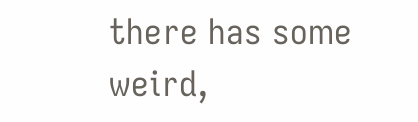there has some weird,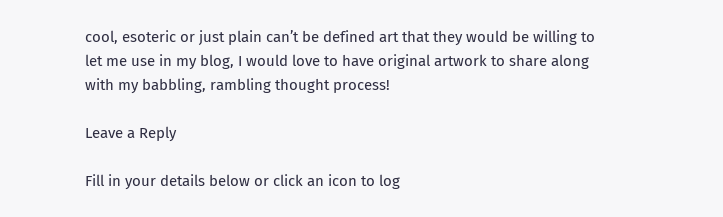cool, esoteric or just plain can’t be defined art that they would be willing to let me use in my blog, I would love to have original artwork to share along with my babbling, rambling thought process!

Leave a Reply

Fill in your details below or click an icon to log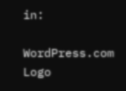in:

WordPress.com Logo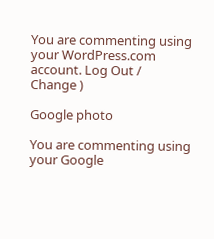You are commenting using your WordPress.com account. Log Out /  Change )

Google photo

You are commenting using your Google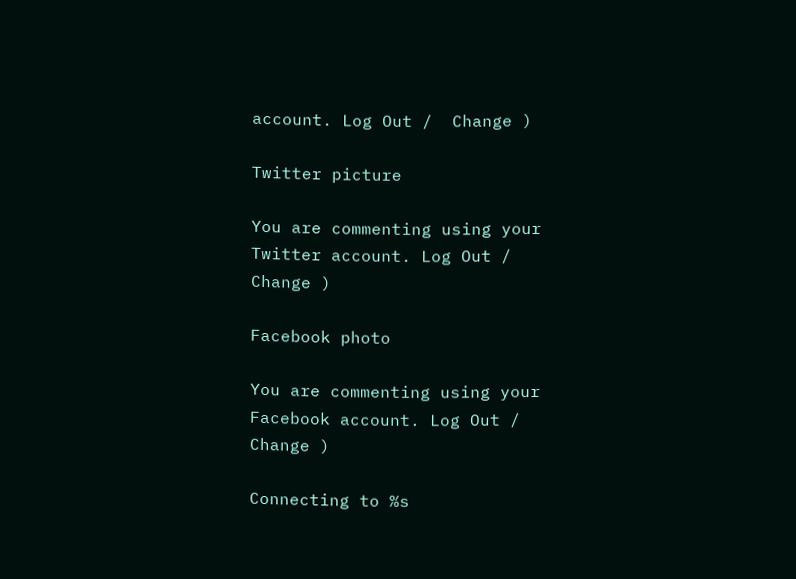account. Log Out /  Change )

Twitter picture

You are commenting using your Twitter account. Log Out /  Change )

Facebook photo

You are commenting using your Facebook account. Log Out /  Change )

Connecting to %s